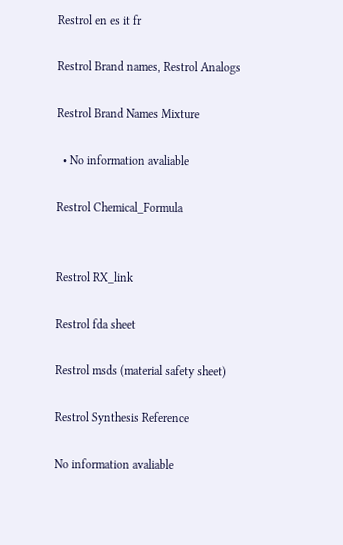Restrol en es it fr

Restrol Brand names, Restrol Analogs

Restrol Brand Names Mixture

  • No information avaliable

Restrol Chemical_Formula


Restrol RX_link

Restrol fda sheet

Restrol msds (material safety sheet)

Restrol Synthesis Reference

No information avaliable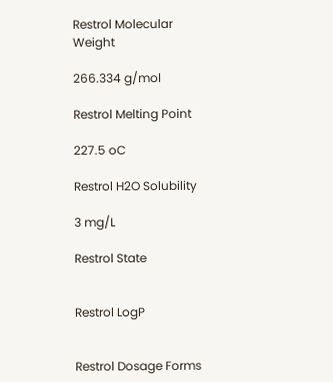Restrol Molecular Weight

266.334 g/mol

Restrol Melting Point

227.5 oC

Restrol H2O Solubility

3 mg/L

Restrol State


Restrol LogP


Restrol Dosage Forms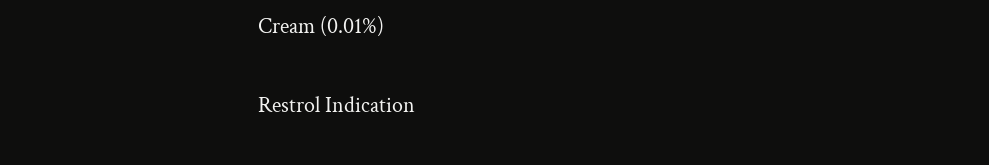Cream (0.01%)

Restrol Indication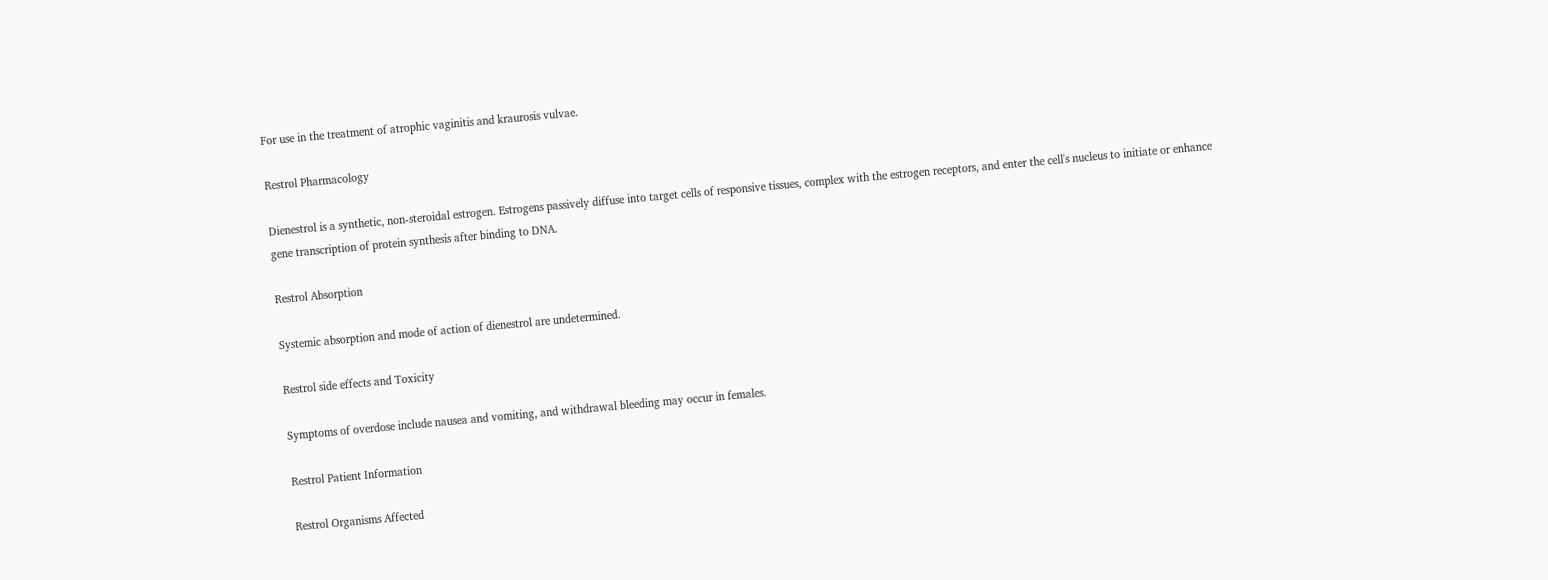For use in the treatment of atrophic vaginitis and kraurosis vulvae.

Restrol Pharmacology

Dienestrol is a synthetic, non-steroidal estrogen. Estrogens passively diffuse into target cells of responsive tissues, complex with the estrogen receptors, and enter the cell's nucleus to initiate or enhance gene transcription of protein synthesis after binding to DNA.

Restrol Absorption

Systemic absorption and mode of action of dienestrol are undetermined.

Restrol side effects and Toxicity

Symptoms of overdose include nausea and vomiting, and withdrawal bleeding may occur in females.

Restrol Patient Information

Restrol Organisms Affected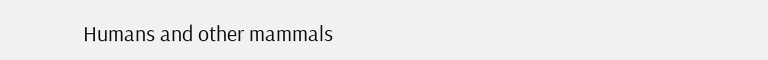Humans and other mammals